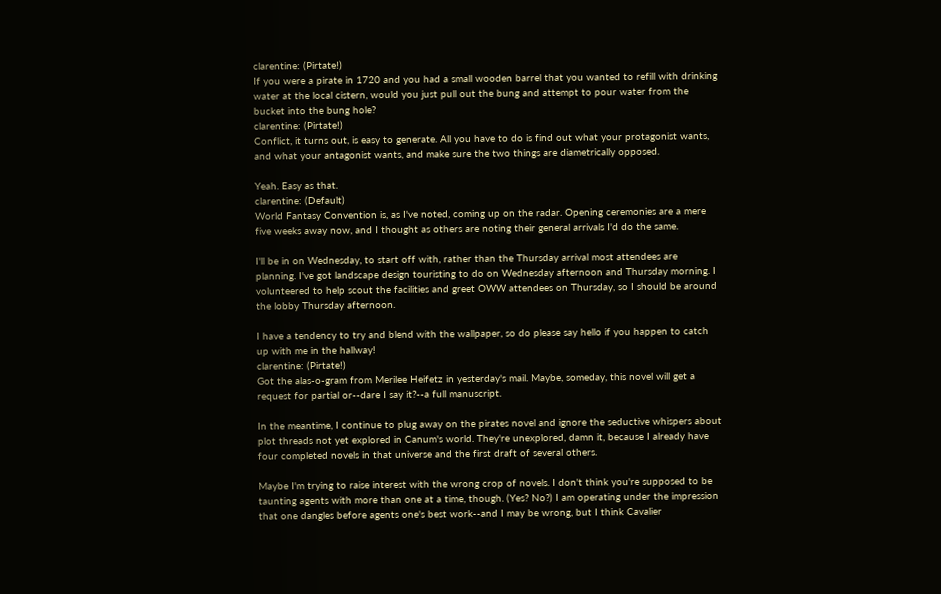clarentine: (Pirtate!)
If you were a pirate in 1720 and you had a small wooden barrel that you wanted to refill with drinking water at the local cistern, would you just pull out the bung and attempt to pour water from the bucket into the bung hole?
clarentine: (Pirtate!)
Conflict, it turns out, is easy to generate. All you have to do is find out what your protagonist wants, and what your antagonist wants, and make sure the two things are diametrically opposed.

Yeah. Easy as that.
clarentine: (Default)
World Fantasy Convention is, as I've noted, coming up on the radar. Opening ceremonies are a mere five weeks away now, and I thought as others are noting their general arrivals I'd do the same.

I'll be in on Wednesday, to start off with, rather than the Thursday arrival most attendees are planning. I've got landscape design touristing to do on Wednesday afternoon and Thursday morning. I volunteered to help scout the facilities and greet OWW attendees on Thursday, so I should be around the lobby Thursday afternoon.

I have a tendency to try and blend with the wallpaper, so do please say hello if you happen to catch up with me in the hallway!
clarentine: (Pirtate!)
Got the alas-o-gram from Merilee Heifetz in yesterday's mail. Maybe, someday, this novel will get a request for partial or--dare I say it?--a full manuscript.

In the meantime, I continue to plug away on the pirates novel and ignore the seductive whispers about plot threads not yet explored in Canum's world. They're unexplored, damn it, because I already have four completed novels in that universe and the first draft of several others.

Maybe I'm trying to raise interest with the wrong crop of novels. I don't think you're supposed to be taunting agents with more than one at a time, though. (Yes? No?) I am operating under the impression that one dangles before agents one's best work--and I may be wrong, but I think Cavalier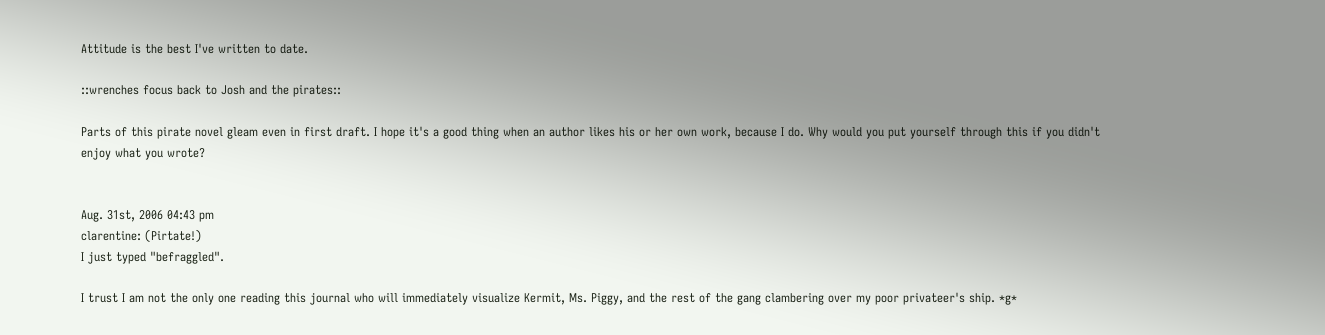Attitude is the best I've written to date.

::wrenches focus back to Josh and the pirates::

Parts of this pirate novel gleam even in first draft. I hope it's a good thing when an author likes his or her own work, because I do. Why would you put yourself through this if you didn't enjoy what you wrote?


Aug. 31st, 2006 04:43 pm
clarentine: (Pirtate!)
I just typed "befraggled".

I trust I am not the only one reading this journal who will immediately visualize Kermit, Ms. Piggy, and the rest of the gang clambering over my poor privateer's ship. *g*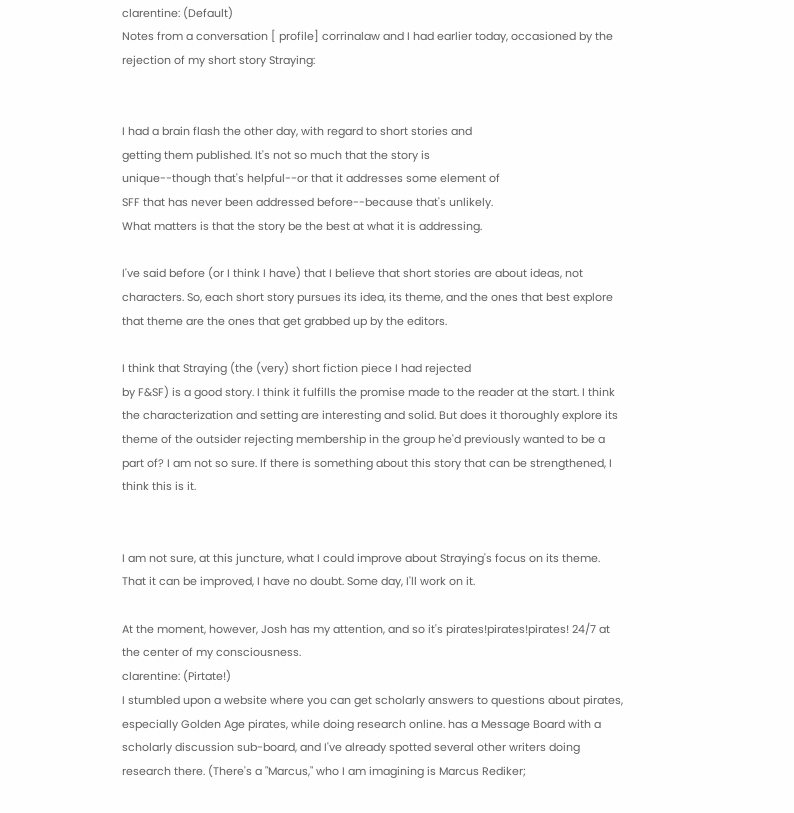clarentine: (Default)
Notes from a conversation [ profile] corrinalaw and I had earlier today, occasioned by the rejection of my short story Straying:


I had a brain flash the other day, with regard to short stories and
getting them published. It's not so much that the story is
unique--though that's helpful--or that it addresses some element of
SFF that has never been addressed before--because that's unlikely.
What matters is that the story be the best at what it is addressing.

I've said before (or I think I have) that I believe that short stories are about ideas, not characters. So, each short story pursues its idea, its theme, and the ones that best explore that theme are the ones that get grabbed up by the editors.

I think that Straying (the (very) short fiction piece I had rejected
by F&SF) is a good story. I think it fulfills the promise made to the reader at the start. I think the characterization and setting are interesting and solid. But does it thoroughly explore its theme of the outsider rejecting membership in the group he'd previously wanted to be a part of? I am not so sure. If there is something about this story that can be strengthened, I think this is it.


I am not sure, at this juncture, what I could improve about Straying's focus on its theme. That it can be improved, I have no doubt. Some day, I'll work on it.

At the moment, however, Josh has my attention, and so it's pirates!pirates!pirates! 24/7 at the center of my consciousness.
clarentine: (Pirtate!)
I stumbled upon a website where you can get scholarly answers to questions about pirates, especially Golden Age pirates, while doing research online. has a Message Board with a scholarly discussion sub-board, and I've already spotted several other writers doing research there. (There's a "Marcus," who I am imagining is Marcus Rediker;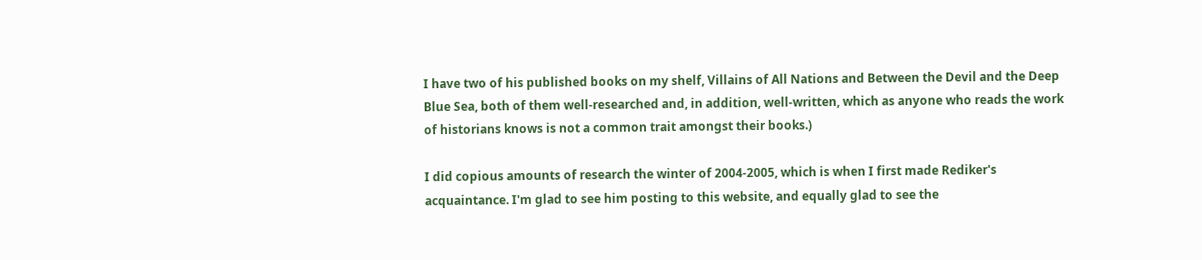I have two of his published books on my shelf, Villains of All Nations and Between the Devil and the Deep Blue Sea, both of them well-researched and, in addition, well-written, which as anyone who reads the work of historians knows is not a common trait amongst their books.)

I did copious amounts of research the winter of 2004-2005, which is when I first made Rediker's acquaintance. I'm glad to see him posting to this website, and equally glad to see the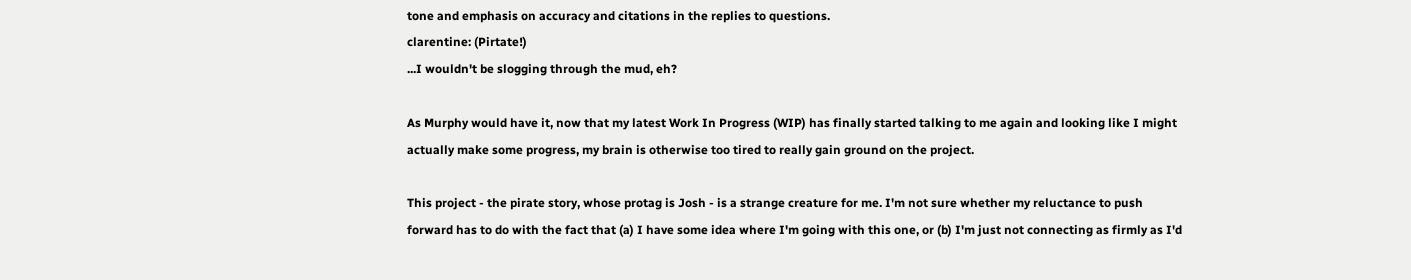tone and emphasis on accuracy and citations in the replies to questions.
clarentine: (Pirtate!)
...I wouldn't be slogging through the mud, eh?

As Murphy would have it, now that my latest Work In Progress (WIP) has finally started talking to me again and looking like I might actually make some progress, my brain is otherwise too tired to really gain ground on the project.

This project - the pirate story, whose protag is Josh - is a strange creature for me. I'm not sure whether my reluctance to push forward has to do with the fact that (a) I have some idea where I'm going with this one, or (b) I'm just not connecting as firmly as I'd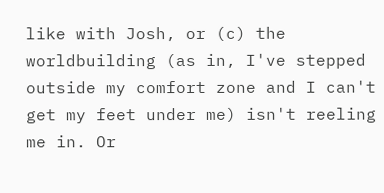like with Josh, or (c) the worldbuilding (as in, I've stepped outside my comfort zone and I can't get my feet under me) isn't reeling me in. Or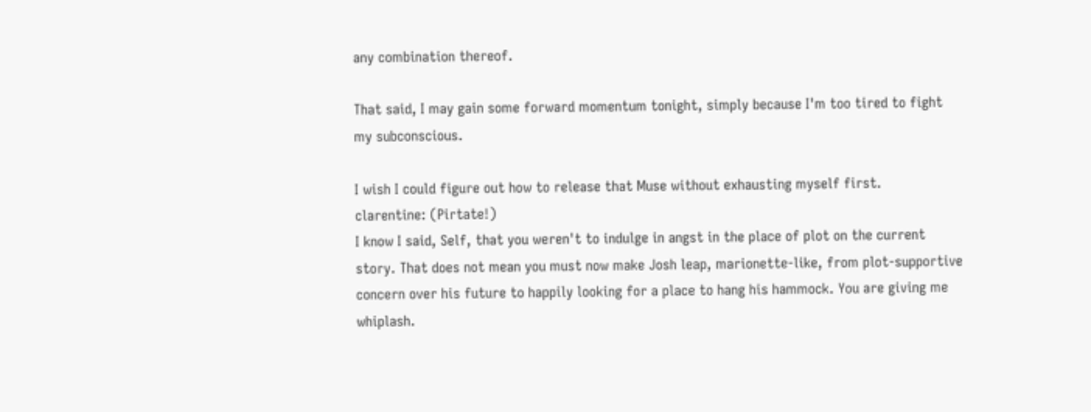any combination thereof.

That said, I may gain some forward momentum tonight, simply because I'm too tired to fight my subconscious.

I wish I could figure out how to release that Muse without exhausting myself first.
clarentine: (Pirtate!)
I know I said, Self, that you weren't to indulge in angst in the place of plot on the current story. That does not mean you must now make Josh leap, marionette-like, from plot-supportive concern over his future to happily looking for a place to hang his hammock. You are giving me whiplash.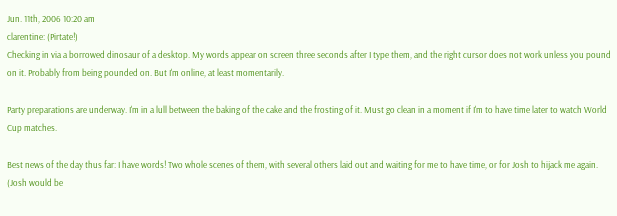Jun. 11th, 2006 10:20 am
clarentine: (Pirtate!)
Checking in via a borrowed dinosaur of a desktop. My words appear on screen three seconds after I type them, and the right cursor does not work unless you pound on it. Probably from being pounded on. But I'm online, at least momentarily.

Party preparations are underway. I'm in a lull between the baking of the cake and the frosting of it. Must go clean in a moment if I'm to have time later to watch World Cup matches.

Best news of the day thus far: I have words! Two whole scenes of them, with several others laid out and waiting for me to have time, or for Josh to hijack me again. (Josh would be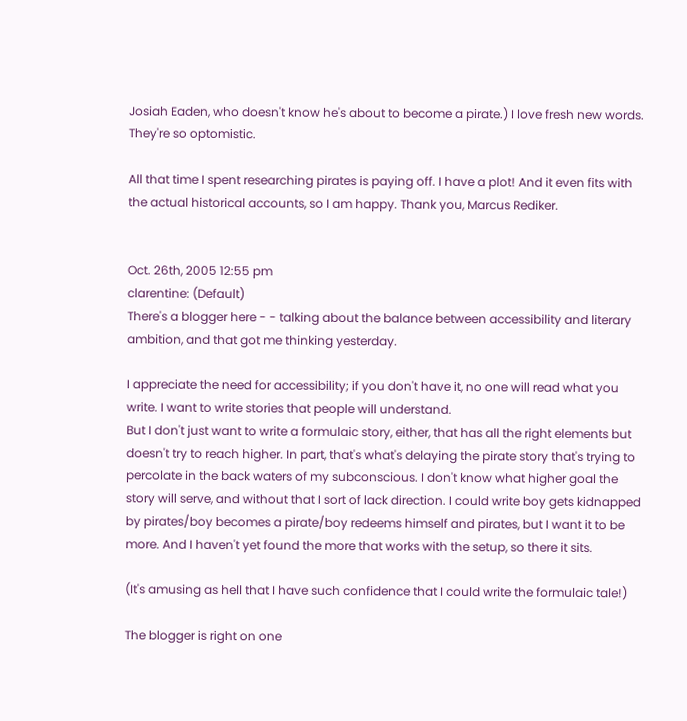Josiah Eaden, who doesn't know he's about to become a pirate.) I love fresh new words. They're so optomistic.

All that time I spent researching pirates is paying off. I have a plot! And it even fits with the actual historical accounts, so I am happy. Thank you, Marcus Rediker.


Oct. 26th, 2005 12:55 pm
clarentine: (Default)
There's a blogger here - - talking about the balance between accessibility and literary ambition, and that got me thinking yesterday.

I appreciate the need for accessibility; if you don't have it, no one will read what you write. I want to write stories that people will understand.
But I don't just want to write a formulaic story, either, that has all the right elements but doesn't try to reach higher. In part, that's what's delaying the pirate story that's trying to percolate in the back waters of my subconscious. I don't know what higher goal the story will serve, and without that I sort of lack direction. I could write boy gets kidnapped by pirates/boy becomes a pirate/boy redeems himself and pirates, but I want it to be more. And I haven't yet found the more that works with the setup, so there it sits.

(It's amusing as hell that I have such confidence that I could write the formulaic tale!)

The blogger is right on one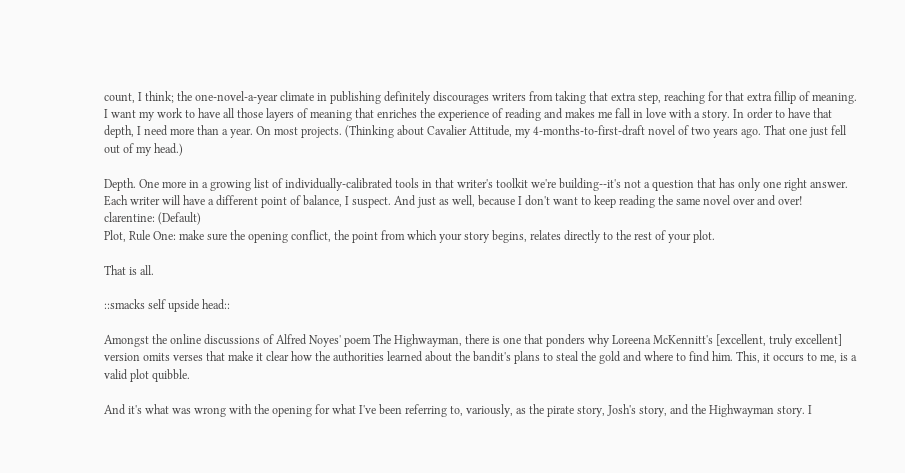count, I think; the one-novel-a-year climate in publishing definitely discourages writers from taking that extra step, reaching for that extra fillip of meaning. I want my work to have all those layers of meaning that enriches the experience of reading and makes me fall in love with a story. In order to have that depth, I need more than a year. On most projects. (Thinking about Cavalier Attitude, my 4-months-to-first-draft novel of two years ago. That one just fell out of my head.)

Depth. One more in a growing list of individually-calibrated tools in that writer's toolkit we're building--it's not a question that has only one right answer. Each writer will have a different point of balance, I suspect. And just as well, because I don't want to keep reading the same novel over and over!
clarentine: (Default)
Plot, Rule One: make sure the opening conflict, the point from which your story begins, relates directly to the rest of your plot.

That is all.

::smacks self upside head::

Amongst the online discussions of Alfred Noyes' poem The Highwayman, there is one that ponders why Loreena McKennitt's [excellent, truly excellent] version omits verses that make it clear how the authorities learned about the bandit's plans to steal the gold and where to find him. This, it occurs to me, is a valid plot quibble.

And it's what was wrong with the opening for what I've been referring to, variously, as the pirate story, Josh's story, and the Highwayman story. I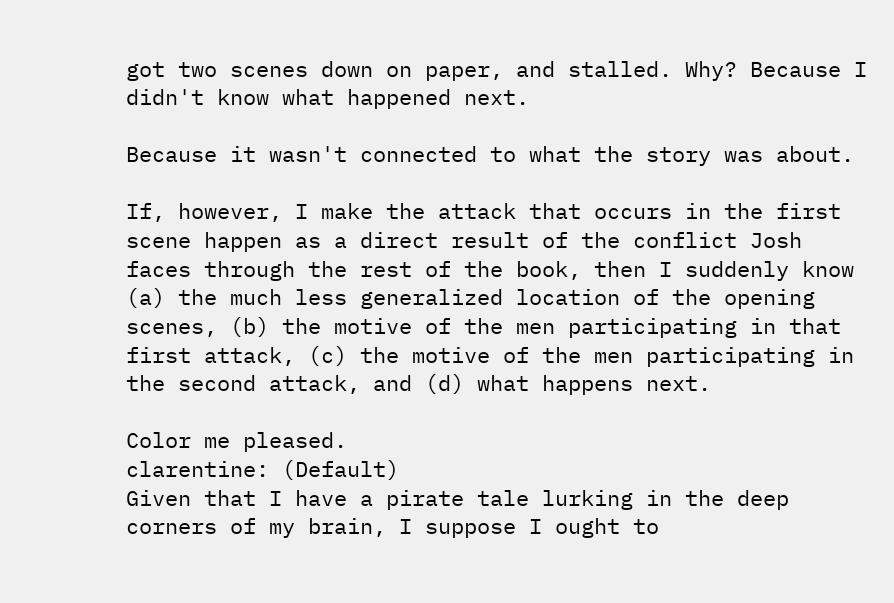got two scenes down on paper, and stalled. Why? Because I didn't know what happened next.

Because it wasn't connected to what the story was about.

If, however, I make the attack that occurs in the first scene happen as a direct result of the conflict Josh faces through the rest of the book, then I suddenly know (a) the much less generalized location of the opening scenes, (b) the motive of the men participating in that first attack, (c) the motive of the men participating in the second attack, and (d) what happens next.

Color me pleased.
clarentine: (Default)
Given that I have a pirate tale lurking in the deep corners of my brain, I suppose I ought to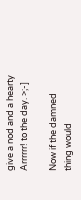give a nod and a hearty Arrrrrr! to the day. >;-]

Now if the damned thing would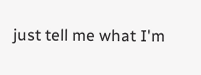just tell me what I'm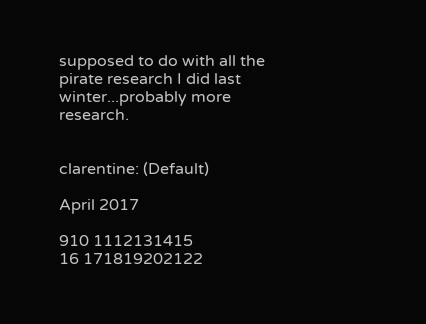supposed to do with all the pirate research I did last winter...probably more research.


clarentine: (Default)

April 2017

910 1112131415
16 171819202122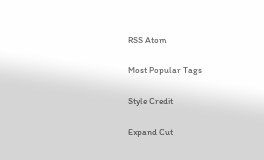RSS Atom

Most Popular Tags

Style Credit

Expand Cut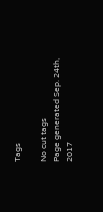Tags

No cut tags
Page generated Sep. 24th, 2017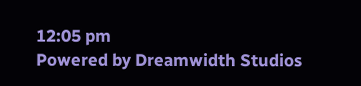12:05 pm
Powered by Dreamwidth Studios